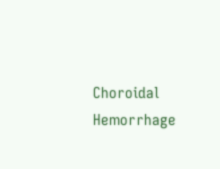Choroidal Hemorrhage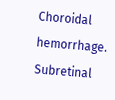Choroidal hemorrhage. Subretinal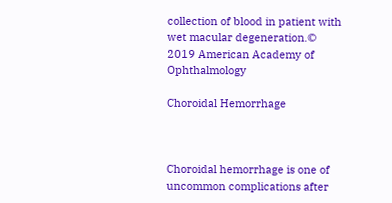collection of blood in patient with wet macular degeneration.© 2019 American Academy of Ophthalmology

Choroidal Hemorrhage



Choroidal hemorrhage is one of uncommon complications after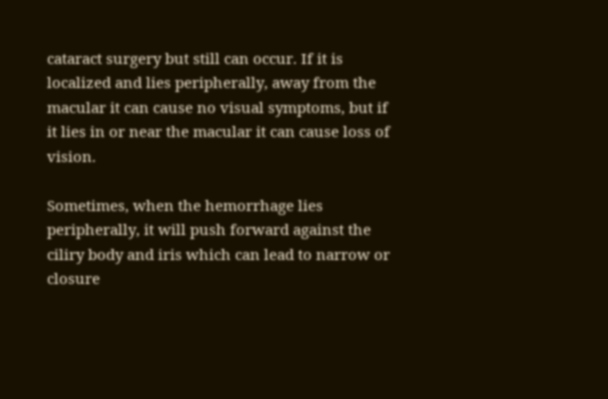cataract surgery but still can occur. If it is localized and lies peripherally, away from the macular it can cause no visual symptoms, but if it lies in or near the macular it can cause loss of vision.

Sometimes, when the hemorrhage lies peripherally, it will push forward against the ciliry body and iris which can lead to narrow or closure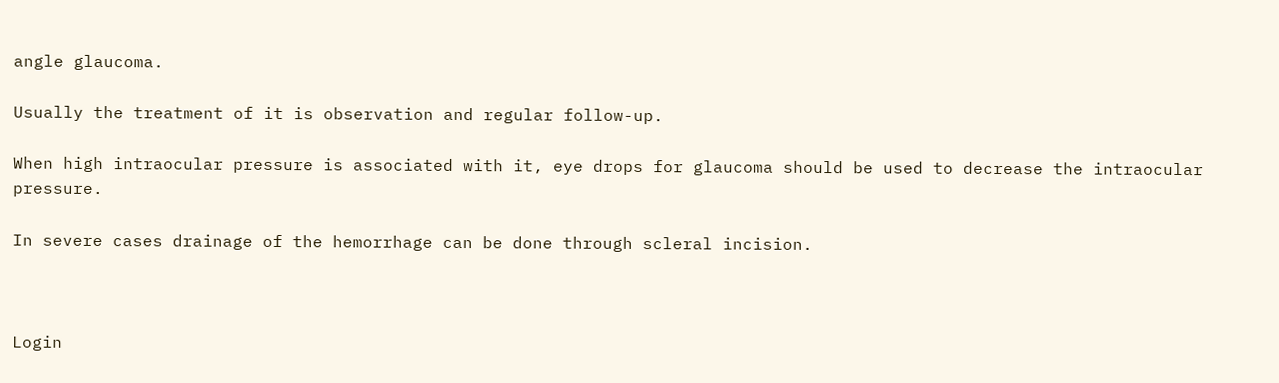angle glaucoma.

Usually the treatment of it is observation and regular follow-up.

When high intraocular pressure is associated with it, eye drops for glaucoma should be used to decrease the intraocular pressure.

In severe cases drainage of the hemorrhage can be done through scleral incision.



Login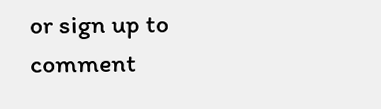or sign up to comment